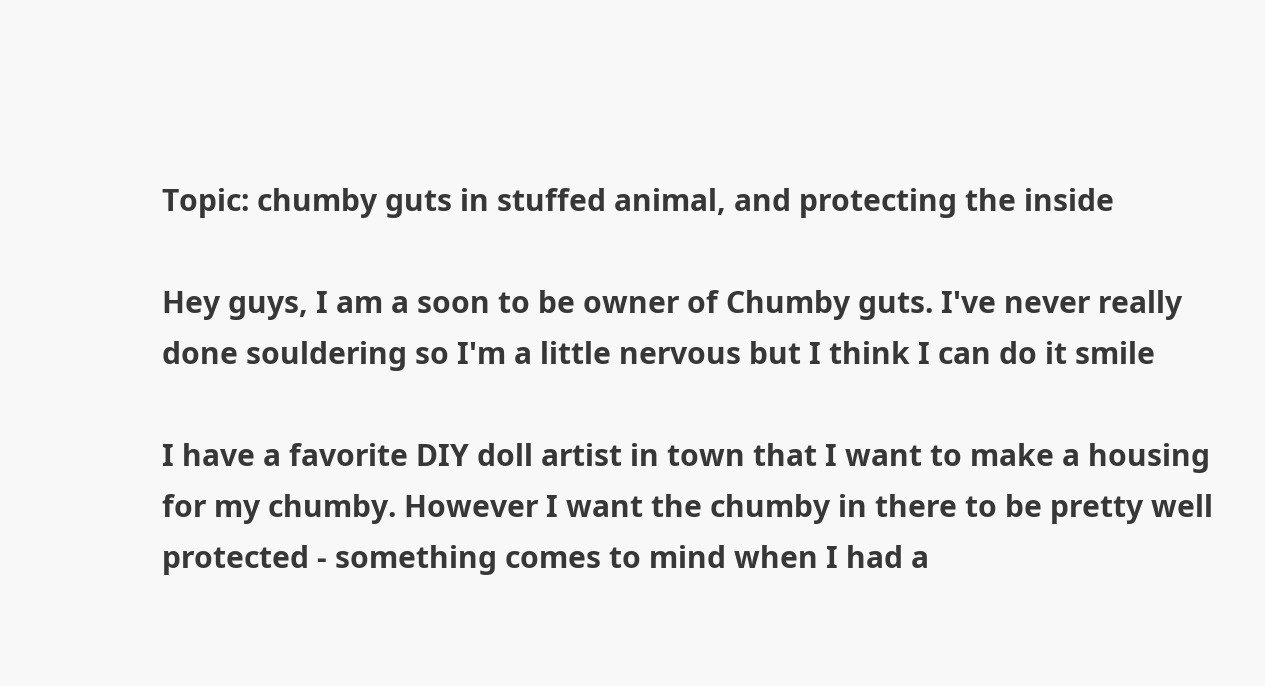Topic: chumby guts in stuffed animal, and protecting the inside

Hey guys, I am a soon to be owner of Chumby guts. I've never really done souldering so I'm a little nervous but I think I can do it smile

I have a favorite DIY doll artist in town that I want to make a housing for my chumby. However I want the chumby in there to be pretty well protected - something comes to mind when I had a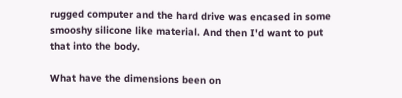rugged computer and the hard drive was encased in some smooshy silicone like material. And then I'd want to put that into the body.

What have the dimensions been on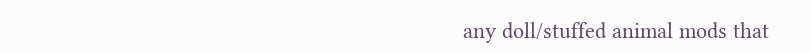any doll/stuffed animal mods that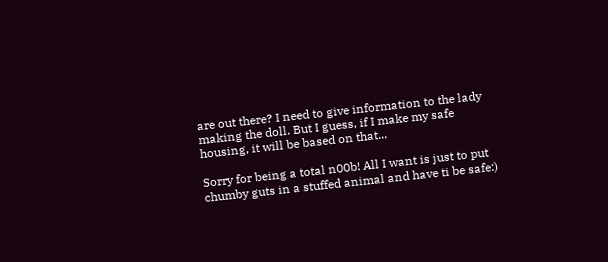are out there? I need to give information to the lady making the doll. But I guess, if I make my safe housing, it will be based on that...

Sorry for being a total n00b! All I want is just to put chumby guts in a stuffed animal and have ti be safe:)